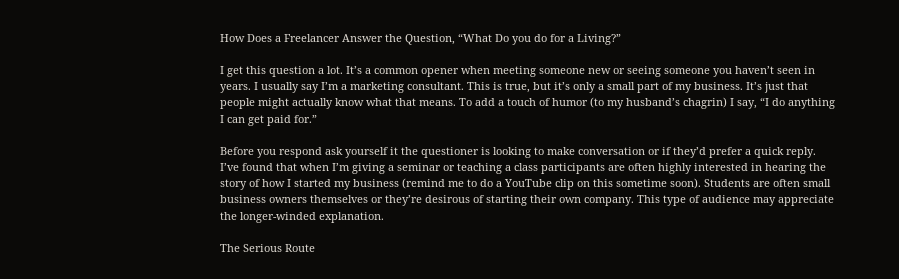How Does a Freelancer Answer the Question, “What Do you do for a Living?”

I get this question a lot. It’s a common opener when meeting someone new or seeing someone you haven’t seen in years. I usually say I’m a marketing consultant. This is true, but it’s only a small part of my business. It’s just that people might actually know what that means. To add a touch of humor (to my husband’s chagrin) I say, “I do anything I can get paid for.”

Before you respond ask yourself it the questioner is looking to make conversation or if they’d prefer a quick reply. I’ve found that when I’m giving a seminar or teaching a class participants are often highly interested in hearing the story of how I started my business (remind me to do a YouTube clip on this sometime soon). Students are often small business owners themselves or they’re desirous of starting their own company. This type of audience may appreciate the longer-winded explanation.

The Serious Route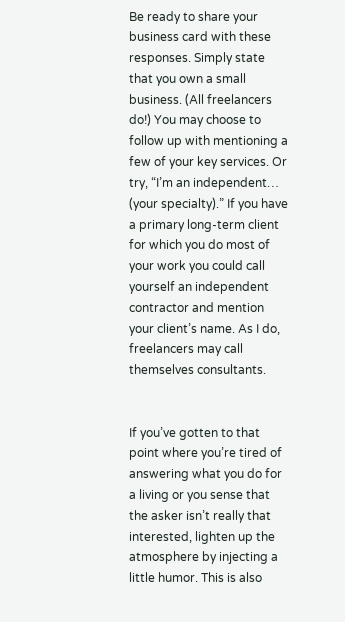Be ready to share your business card with these responses. Simply state that you own a small business. (All freelancers do!) You may choose to follow up with mentioning a few of your key services. Or try, “I’m an independent… (your specialty).” If you have a primary long-term client for which you do most of your work you could call yourself an independent contractor and mention your client’s name. As I do, freelancers may call themselves consultants.


If you’ve gotten to that point where you’re tired of answering what you do for a living or you sense that the asker isn’t really that interested, lighten up the atmosphere by injecting a little humor. This is also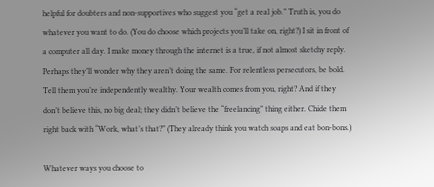helpful for doubters and non-supportives who suggest you “get a real job.” Truth is, you do whatever you want to do. (You do choose which projects you’ll take on, right?) I sit in front of a computer all day. I make money through the internet is a true, if not almost sketchy reply. Perhaps they’ll wonder why they aren’t doing the same. For relentless persecutors, be bold. Tell them you’re independently wealthy. Your wealth comes from you, right? And if they don’t believe this, no big deal; they didn’t believe the “freelancing” thing either. Chide them right back with “Work, what’s that?” (They already think you watch soaps and eat bon-bons.)

Whatever ways you choose to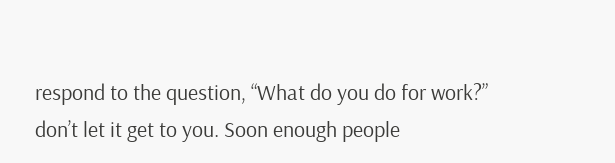respond to the question, “What do you do for work?” don’t let it get to you. Soon enough people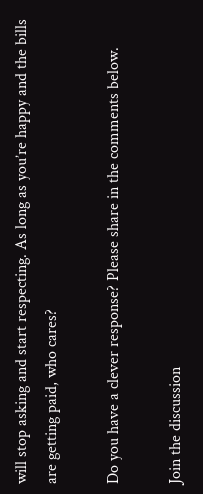will stop asking and start respecting. As long as you’re happy and the bills are getting paid, who cares?

Do you have a clever response? Please share in the comments below.

Join the discussion